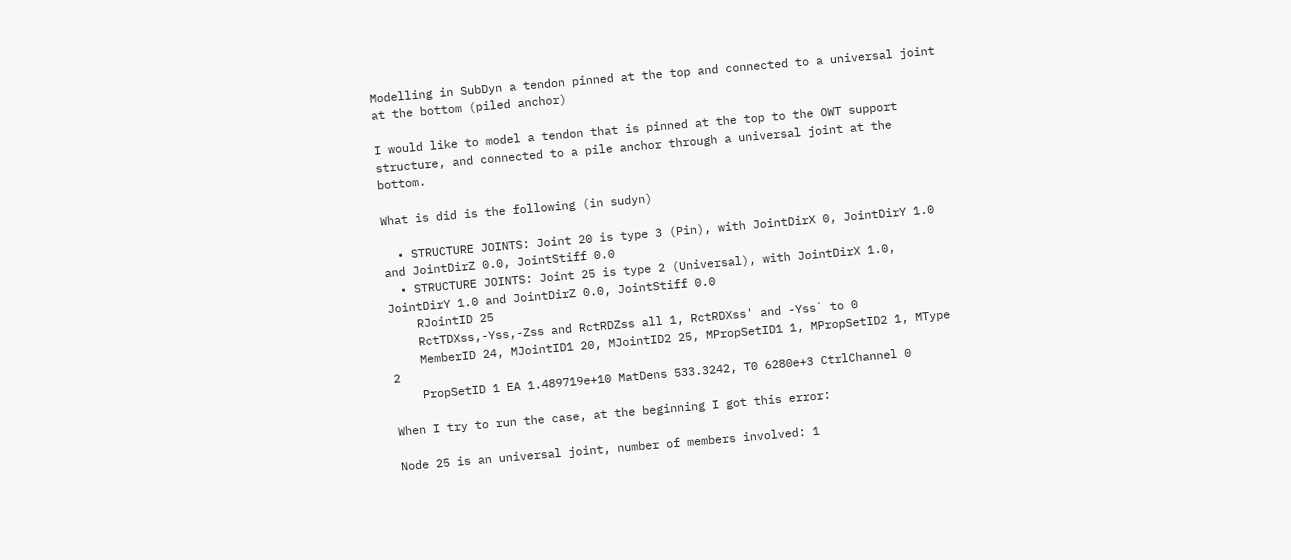Modelling in SubDyn a tendon pinned at the top and connected to a universal joint at the bottom (piled anchor)

I would like to model a tendon that is pinned at the top to the OWT support structure, and connected to a pile anchor through a universal joint at the bottom.

What is did is the following (in sudyn)

  • STRUCTURE JOINTS: Joint 20 is type 3 (Pin), with JointDirX 0, JointDirY 1.0 and JointDirZ 0.0, JointStiff 0.0
  • STRUCTURE JOINTS: Joint 25 is type 2 (Universal), with JointDirX 1.0, JointDirY 1.0 and JointDirZ 0.0, JointStiff 0.0
    RJointID 25
    RctTDXss,-Yss,-Zss and RctRDZss all 1, RctRDXss' and -Yss` to 0
    MemberID 24, MJointID1 20, MJointID2 25, MPropSetID1 1, MPropSetID2 1, MType 2
    PropSetID 1 EA 1.489719e+10 MatDens 533.3242, T0 6280e+3 CtrlChannel 0

When I try to run the case, at the beginning I got this error:

Node 25 is an universal joint, number of members involved: 1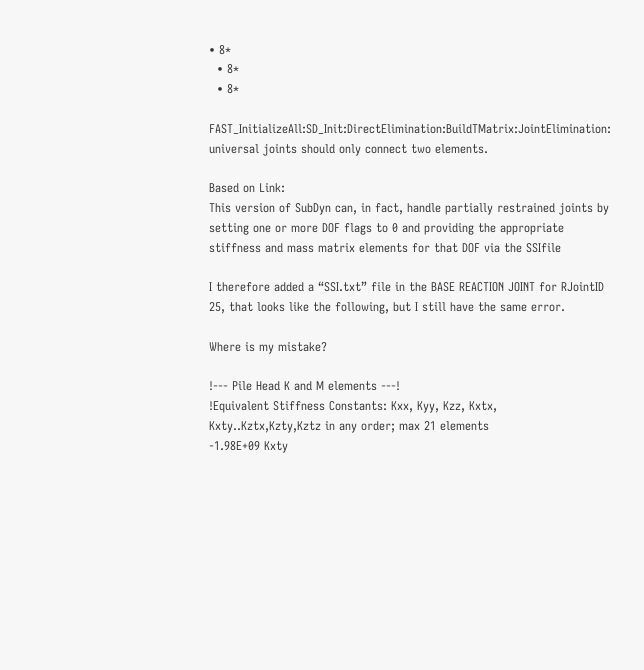• 8*
  • 8*
  • 8*

FAST_InitializeAll:SD_Init:DirectElimination:BuildTMatrix:JointElimination: universal joints should only connect two elements.

Based on Link:
This version of SubDyn can, in fact, handle partially restrained joints by setting one or more DOF flags to 0 and providing the appropriate stiffness and mass matrix elements for that DOF via the SSIfile

I therefore added a “SSI.txt” file in the BASE REACTION JOINT for RJointID 25, that looks like the following, but I still have the same error.

Where is my mistake?

!--- Pile Head K and M elements ---!
!Equivalent Stiffness Constants: Kxx, Kyy, Kzz, Kxtx, Kxty..Kztx,Kzty,Kztz in any order; max 21 elements
-1.98E+09 Kxty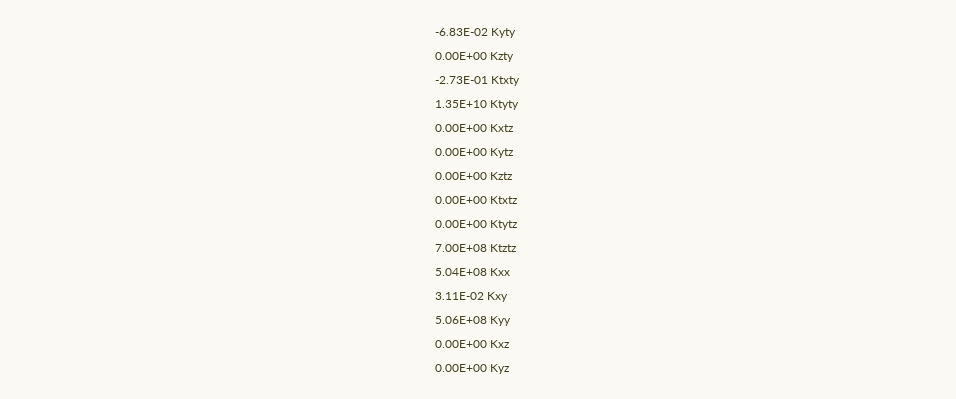-6.83E-02 Kyty
0.00E+00 Kzty
-2.73E-01 Ktxty
1.35E+10 Ktyty
0.00E+00 Kxtz
0.00E+00 Kytz
0.00E+00 Kztz
0.00E+00 Ktxtz
0.00E+00 Ktytz
7.00E+08 Ktztz
5.04E+08 Kxx
3.11E-02 Kxy
5.06E+08 Kyy
0.00E+00 Kxz
0.00E+00 Kyz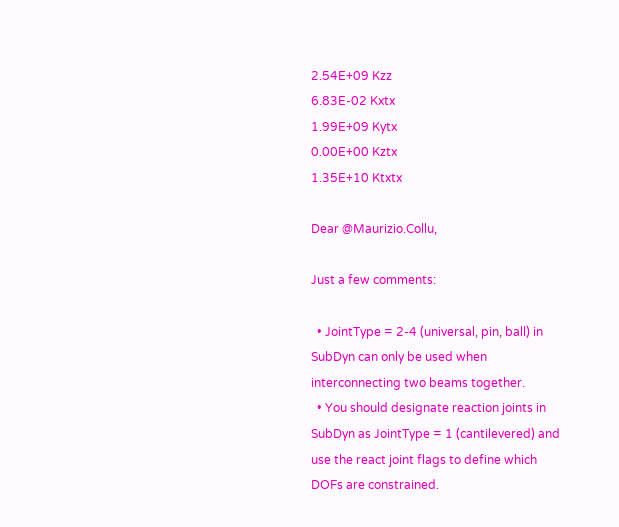2.54E+09 Kzz
6.83E-02 Kxtx
1.99E+09 Kytx
0.00E+00 Kztx
1.35E+10 Ktxtx

Dear @Maurizio.Collu,

Just a few comments:

  • JointType = 2-4 (universal, pin, ball) in SubDyn can only be used when interconnecting two beams together.
  • You should designate reaction joints in SubDyn as JointType = 1 (cantilevered) and use the react joint flags to define which DOFs are constrained.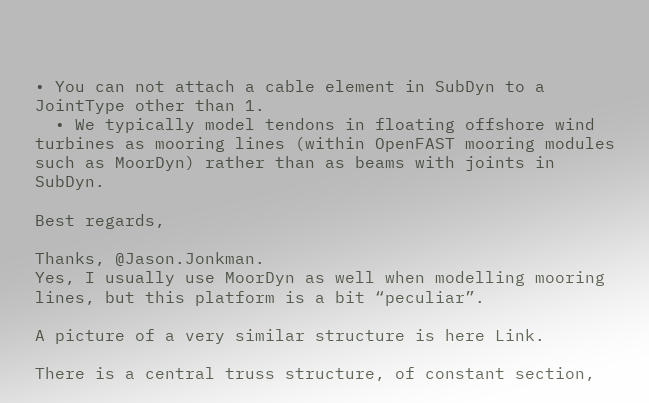• You can not attach a cable element in SubDyn to a JointType other than 1.
  • We typically model tendons in floating offshore wind turbines as mooring lines (within OpenFAST mooring modules such as MoorDyn) rather than as beams with joints in SubDyn.

Best regards,

Thanks, @Jason.Jonkman.
Yes, I usually use MoorDyn as well when modelling mooring lines, but this platform is a bit “peculiar”.

A picture of a very similar structure is here Link.

There is a central truss structure, of constant section,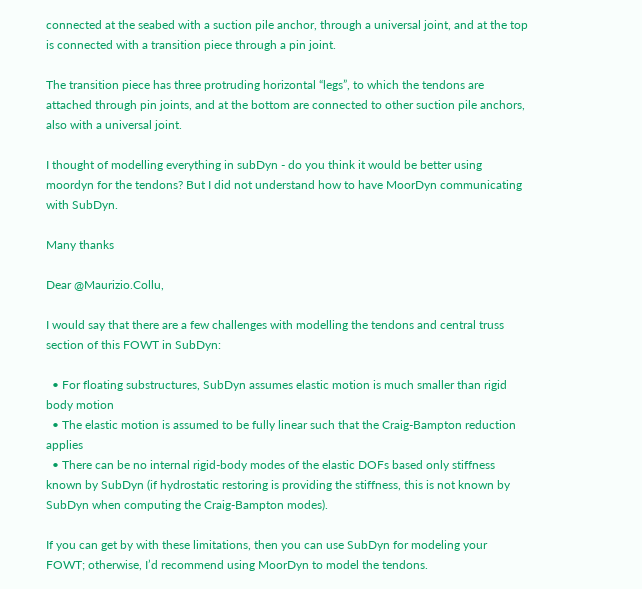connected at the seabed with a suction pile anchor, through a universal joint, and at the top is connected with a transition piece through a pin joint.

The transition piece has three protruding horizontal “legs”, to which the tendons are attached through pin joints, and at the bottom are connected to other suction pile anchors, also with a universal joint.

I thought of modelling everything in subDyn - do you think it would be better using moordyn for the tendons? But I did not understand how to have MoorDyn communicating with SubDyn.

Many thanks

Dear @Maurizio.Collu,

I would say that there are a few challenges with modelling the tendons and central truss section of this FOWT in SubDyn:

  • For floating substructures, SubDyn assumes elastic motion is much smaller than rigid body motion
  • The elastic motion is assumed to be fully linear such that the Craig-Bampton reduction applies
  • There can be no internal rigid-body modes of the elastic DOFs based only stiffness known by SubDyn (if hydrostatic restoring is providing the stiffness, this is not known by SubDyn when computing the Craig-Bampton modes).

If you can get by with these limitations, then you can use SubDyn for modeling your FOWT; otherwise, I’d recommend using MoorDyn to model the tendons.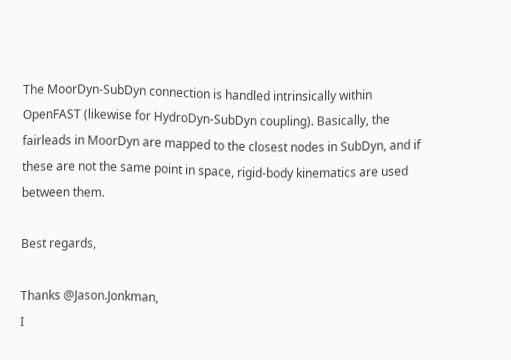The MoorDyn-SubDyn connection is handled intrinsically within OpenFAST (likewise for HydroDyn-SubDyn coupling). Basically, the fairleads in MoorDyn are mapped to the closest nodes in SubDyn, and if these are not the same point in space, rigid-body kinematics are used between them.

Best regards,

Thanks @Jason.Jonkman,
I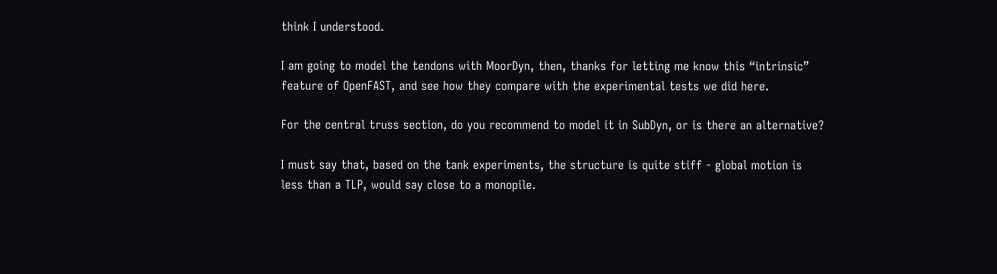think I understood.

I am going to model the tendons with MoorDyn, then, thanks for letting me know this “intrinsic” feature of OpenFAST, and see how they compare with the experimental tests we did here.

For the central truss section, do you recommend to model it in SubDyn, or is there an alternative?

I must say that, based on the tank experiments, the structure is quite stiff - global motion is less than a TLP, would say close to a monopile.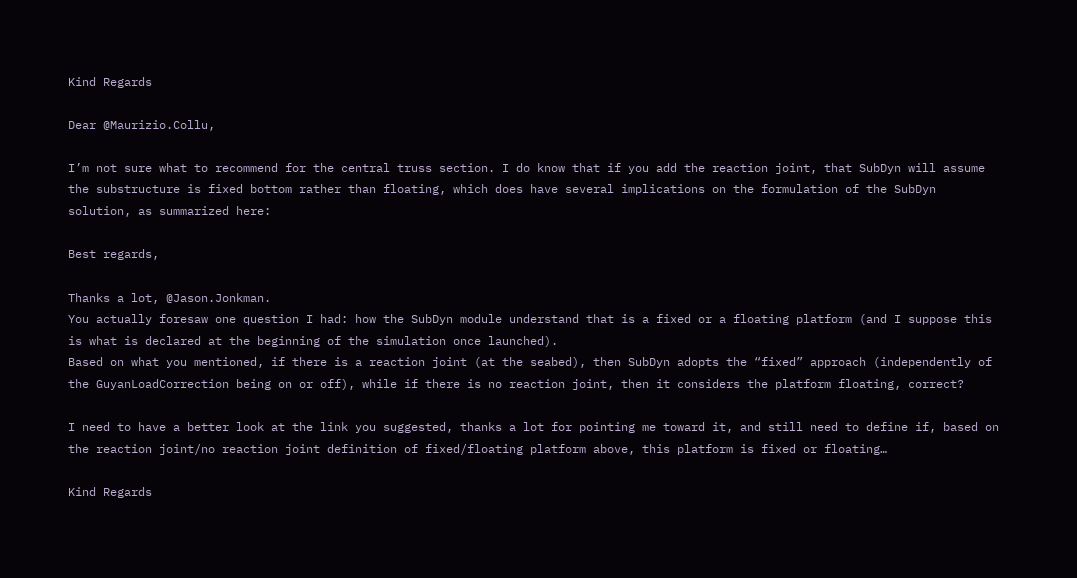Kind Regards

Dear @Maurizio.Collu,

I’m not sure what to recommend for the central truss section. I do know that if you add the reaction joint, that SubDyn will assume the substructure is fixed bottom rather than floating, which does have several implications on the formulation of the SubDyn solution, as summarized here:

Best regards,

Thanks a lot, @Jason.Jonkman.
You actually foresaw one question I had: how the SubDyn module understand that is a fixed or a floating platform (and I suppose this is what is declared at the beginning of the simulation once launched).
Based on what you mentioned, if there is a reaction joint (at the seabed), then SubDyn adopts the “fixed” approach (independently of the GuyanLoadCorrection being on or off), while if there is no reaction joint, then it considers the platform floating, correct?

I need to have a better look at the link you suggested, thanks a lot for pointing me toward it, and still need to define if, based on the reaction joint/no reaction joint definition of fixed/floating platform above, this platform is fixed or floating…

Kind Regards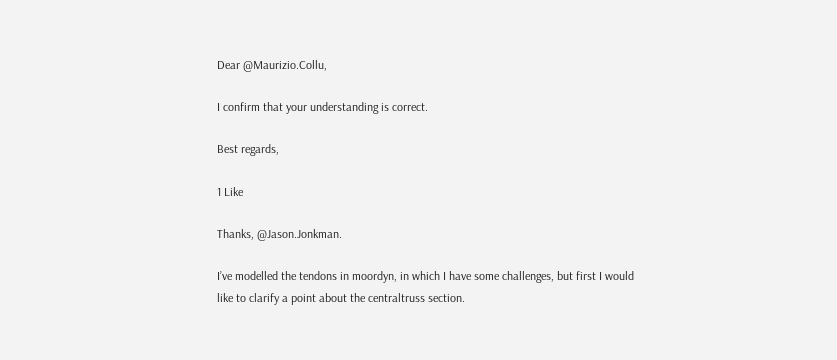Dear @Maurizio.Collu,

I confirm that your understanding is correct.

Best regards,

1 Like

Thanks, @Jason.Jonkman.

I’ve modelled the tendons in moordyn, in which I have some challenges, but first I would like to clarify a point about the centraltruss section.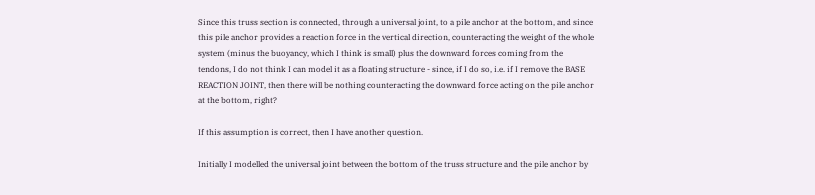Since this truss section is connected, through a universal joint, to a pile anchor at the bottom, and since this pile anchor provides a reaction force in the vertical direction, counteracting the weight of the whole system (minus the buoyancy, which I think is small) plus the downward forces coming from the tendons, I do not think I can model it as a floating structure - since, if I do so, i.e. if I remove the BASE REACTION JOINT, then there will be nothing counteracting the downward force acting on the pile anchor at the bottom, right?

If this assumption is correct, then I have another question.

Initially I modelled the universal joint between the bottom of the truss structure and the pile anchor by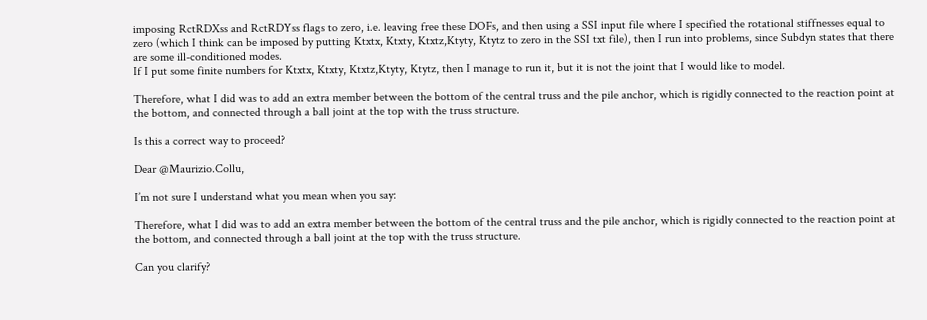imposing RctRDXss and RctRDYss flags to zero, i.e. leaving free these DOFs, and then using a SSI input file where I specified the rotational stiffnesses equal to zero (which I think can be imposed by putting Ktxtx, Ktxty, Ktxtz,Ktyty, Ktytz to zero in the SSI txt file), then I run into problems, since Subdyn states that there are some ill-conditioned modes.
If I put some finite numbers for Ktxtx, Ktxty, Ktxtz,Ktyty, Ktytz, then I manage to run it, but it is not the joint that I would like to model.

Therefore, what I did was to add an extra member between the bottom of the central truss and the pile anchor, which is rigidly connected to the reaction point at the bottom, and connected through a ball joint at the top with the truss structure.

Is this a correct way to proceed?

Dear @Maurizio.Collu,

I’m not sure I understand what you mean when you say:

Therefore, what I did was to add an extra member between the bottom of the central truss and the pile anchor, which is rigidly connected to the reaction point at the bottom, and connected through a ball joint at the top with the truss structure.

Can you clarify?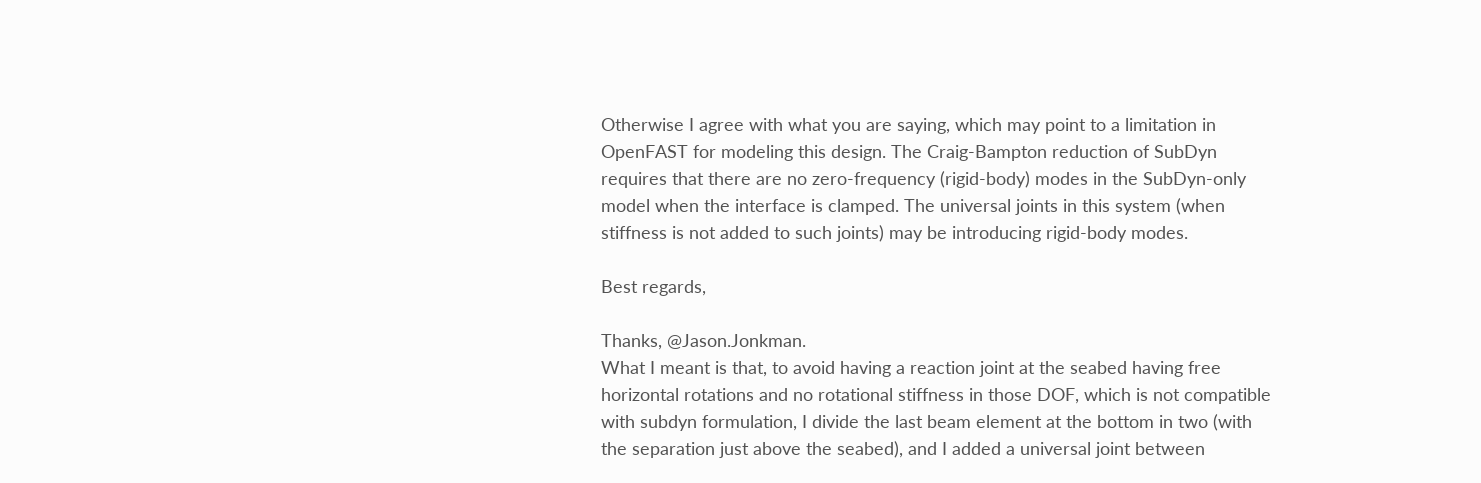Otherwise I agree with what you are saying, which may point to a limitation in OpenFAST for modeling this design. The Craig-Bampton reduction of SubDyn requires that there are no zero-frequency (rigid-body) modes in the SubDyn-only model when the interface is clamped. The universal joints in this system (when stiffness is not added to such joints) may be introducing rigid-body modes.

Best regards,

Thanks, @Jason.Jonkman.
What I meant is that, to avoid having a reaction joint at the seabed having free horizontal rotations and no rotational stiffness in those DOF, which is not compatible with subdyn formulation, I divide the last beam element at the bottom in two (with the separation just above the seabed), and I added a universal joint between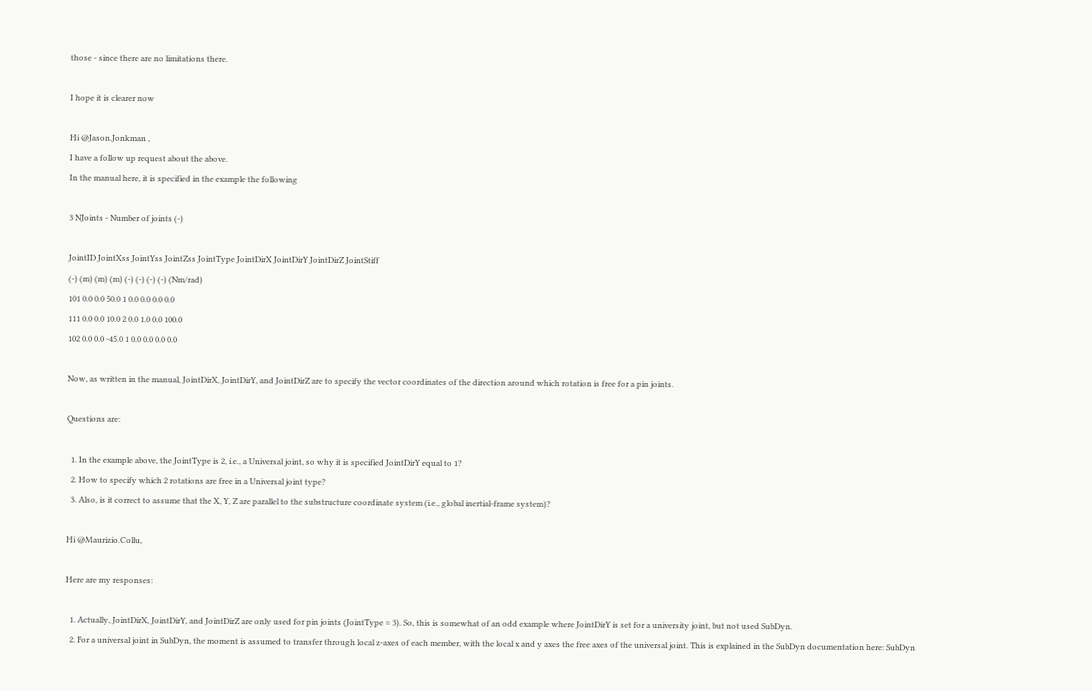those - since there are no limitations there.

I hope it is clearer now

Hi @Jason.Jonkman ,
I have a follow up request about the above.
In the manual here, it is specified in the example the following

3 NJoints - Number of joints (-)

JointID JointXss JointYss JointZss JointType JointDirX JointDirY JointDirZ JointStiff
(-) (m) (m) (m) (-) (-) (-) (-) (Nm/rad)
101 0.0 0.0 50.0 1 0.0 0.0 0.0 0.0
111 0.0 0.0 10.0 2 0.0 1.0 0.0 100.0
102 0.0 0.0 -45.0 1 0.0 0.0 0.0 0.0

Now, as written in the manual, JointDirX, JointDirY, and JointDirZ are to specify the vector coordinates of the direction around which rotation is free for a pin joints.

Questions are:

  1. In the example above, the JointType is 2, i.e., a Universal joint, so why it is specified JointDirY equal to 1?
  2. How to specify which 2 rotations are free in a Universal joint type?
  3. Also, is it correct to assume that the X, Y, Z are parallel to the substructure coordinate system (i.e., global inertial-frame system)?

Hi @Maurizio.Collu,

Here are my responses:

  1. Actually, JointDirX, JointDirY, and JointDirZ are only used for pin joints (JointType = 3). So, this is somewhat of an odd example where JointDirY is set for a university joint, but not used SubDyn.
  2. For a universal joint in SubDyn, the moment is assumed to transfer through local z-axes of each member, with the local x and y axes the free axes of the universal joint. This is explained in the SubDyn documentation here: SubDyn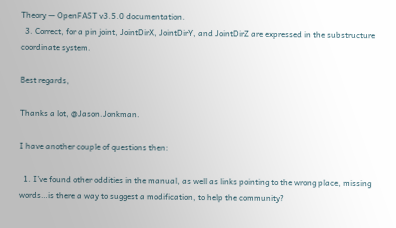Theory — OpenFAST v3.5.0 documentation.
  3. Correct, for a pin joint, JointDirX, JointDirY, and JointDirZ are expressed in the substructure coordinate system.

Best regards,

Thanks a lot, @Jason.Jonkman.

I have another couple of questions then:

  1. I’ve found other oddities in the manual, as well as links pointing to the wrong place, missing words…is there a way to suggest a modification, to help the community?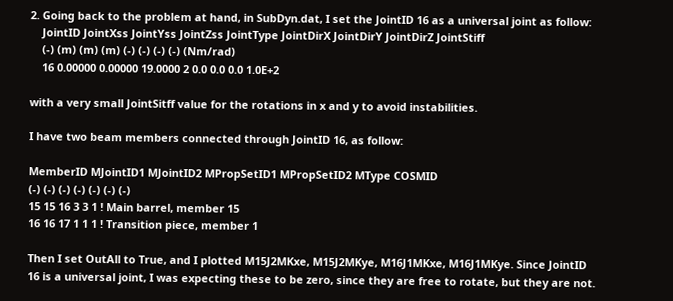2. Going back to the problem at hand, in SubDyn.dat, I set the JointID 16 as a universal joint as follow:
    JointID JointXss JointYss JointZss JointType JointDirX JointDirY JointDirZ JointStiff
    (-) (m) (m) (m) (-) (-) (-) (-) (Nm/rad)
    16 0.00000 0.00000 19.0000 2 0.0 0.0 0.0 1.0E+2

with a very small JointSitff value for the rotations in x and y to avoid instabilities.

I have two beam members connected through JointID 16, as follow:

MemberID MJointID1 MJointID2 MPropSetID1 MPropSetID2 MType COSMID
(-) (-) (-) (-) (-) (-) (-)
15 15 16 3 3 1 ! Main barrel, member 15
16 16 17 1 1 1 ! Transition piece, member 1

Then I set OutAll to True, and I plotted M15J2MKxe, M15J2MKye, M16J1MKxe, M16J1MKye. Since JointID 16 is a universal joint, I was expecting these to be zero, since they are free to rotate, but they are not.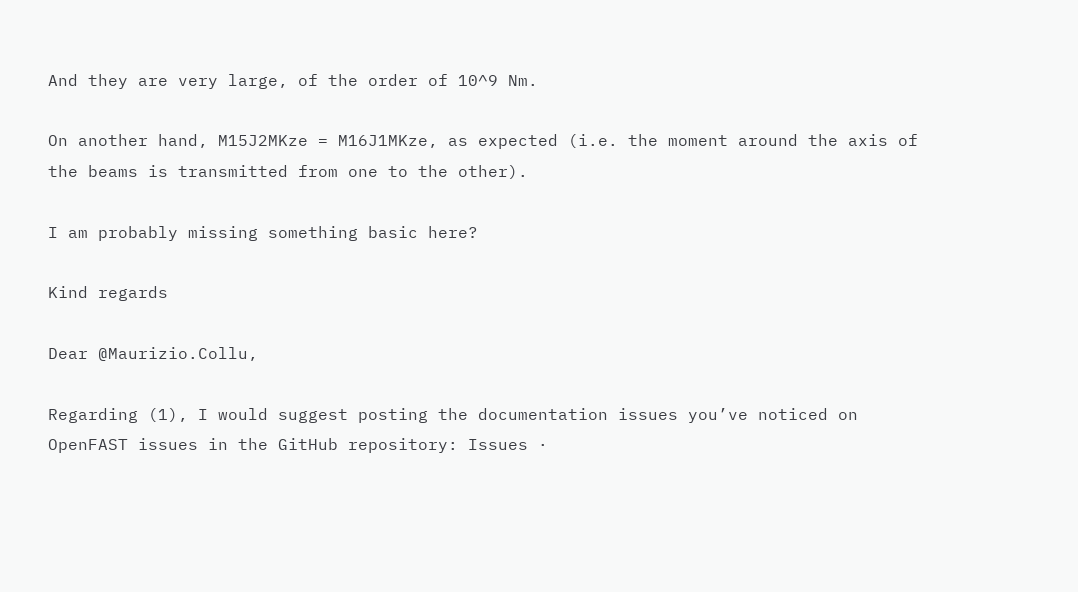And they are very large, of the order of 10^9 Nm.

On another hand, M15J2MKze = M16J1MKze, as expected (i.e. the moment around the axis of the beams is transmitted from one to the other).

I am probably missing something basic here?

Kind regards

Dear @Maurizio.Collu,

Regarding (1), I would suggest posting the documentation issues you’ve noticed on OpenFAST issues in the GitHub repository: Issues ·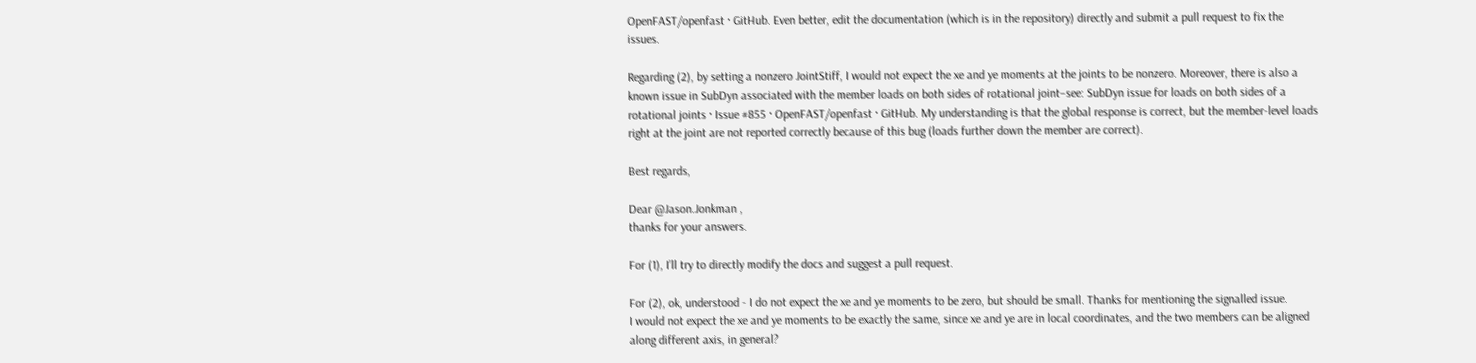OpenFAST/openfast · GitHub. Even better, edit the documentation (which is in the repository) directly and submit a pull request to fix the issues.

Regarding (2), by setting a nonzero JointStiff, I would not expect the xe and ye moments at the joints to be nonzero. Moreover, there is also a known issue in SubDyn associated with the member loads on both sides of rotational joint–see: SubDyn issue for loads on both sides of a rotational joints · Issue #855 · OpenFAST/openfast · GitHub. My understanding is that the global response is correct, but the member-level loads right at the joint are not reported correctly because of this bug (loads further down the member are correct).

Best regards,

Dear @Jason.Jonkman ,
thanks for your answers.

For (1), I’ll try to directly modify the docs and suggest a pull request.

For (2), ok, understood - I do not expect the xe and ye moments to be zero, but should be small. Thanks for mentioning the signalled issue.
I would not expect the xe and ye moments to be exactly the same, since xe and ye are in local coordinates, and the two members can be aligned along different axis, in general?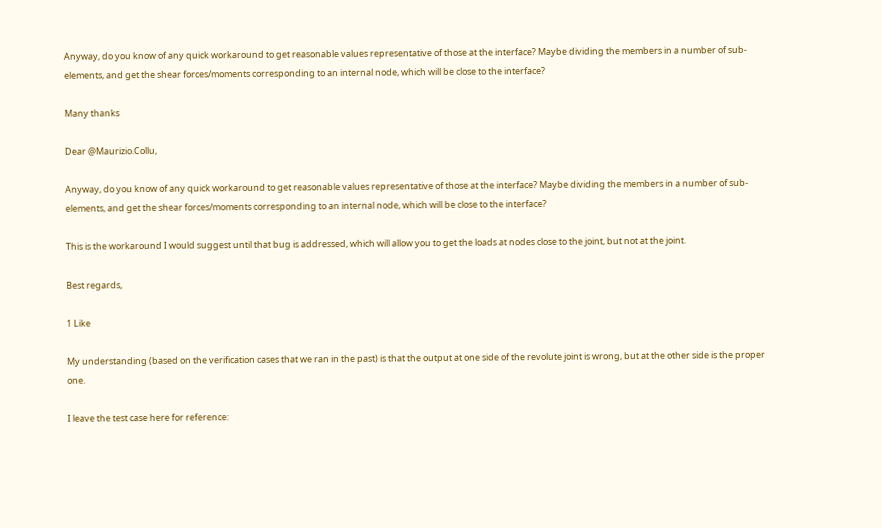Anyway, do you know of any quick workaround to get reasonable values representative of those at the interface? Maybe dividing the members in a number of sub-elements, and get the shear forces/moments corresponding to an internal node, which will be close to the interface?

Many thanks

Dear @Maurizio.Collu,

Anyway, do you know of any quick workaround to get reasonable values representative of those at the interface? Maybe dividing the members in a number of sub-elements, and get the shear forces/moments corresponding to an internal node, which will be close to the interface?

This is the workaround I would suggest until that bug is addressed, which will allow you to get the loads at nodes close to the joint, but not at the joint.

Best regards,

1 Like

My understanding (based on the verification cases that we ran in the past) is that the output at one side of the revolute joint is wrong, but at the other side is the proper one.

I leave the test case here for reference: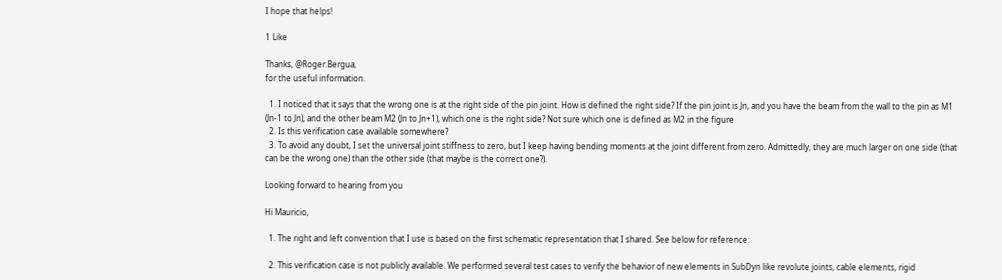I hope that helps!

1 Like

Thanks, @Roger.Bergua,
for the useful information.

  1. I noticed that it says that the wrong one is at the right side of the pin joint. How is defined the right side? If the pin joint is Jn, and you have the beam from the wall to the pin as M1 (Jn-1 to Jn), and the other beam M2 (Jn to Jn+1), which one is the right side? Not sure which one is defined as M2 in the figure
  2. Is this verification case available somewhere?
  3. To avoid any doubt, I set the universal joint stiffness to zero, but I keep having bending moments at the joint different from zero. Admittedly, they are much larger on one side (that can be the wrong one) than the other side (that maybe is the correct one?).

Looking forward to hearing from you

Hi Mauricio,

  1. The right and left convention that I use is based on the first schematic representation that I shared. See below for reference:

  2. This verification case is not publicly available. We performed several test cases to verify the behavior of new elements in SubDyn like revolute joints, cable elements, rigid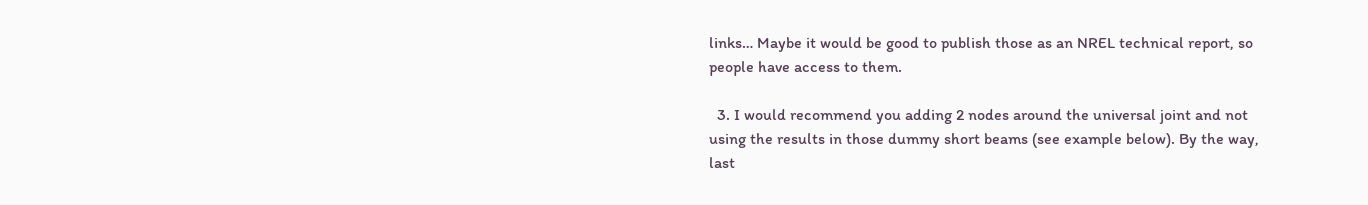links… Maybe it would be good to publish those as an NREL technical report, so people have access to them.

  3. I would recommend you adding 2 nodes around the universal joint and not using the results in those dummy short beams (see example below). By the way, last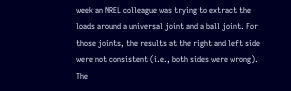week an NREL colleague was trying to extract the loads around a universal joint and a ball joint. For those joints, the results at the right and left side were not consistent (i.e., both sides were wrong). The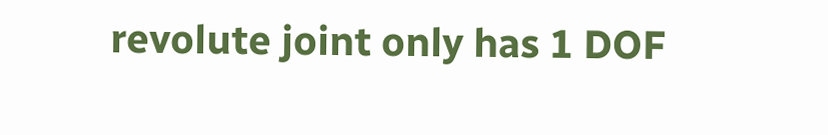revolute joint only has 1 DOF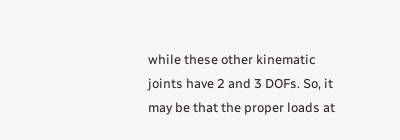while these other kinematic joints have 2 and 3 DOFs. So, it may be that the proper loads at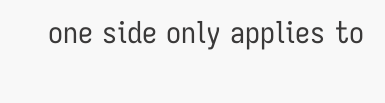one side only applies to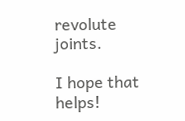revolute joints.

I hope that helps!